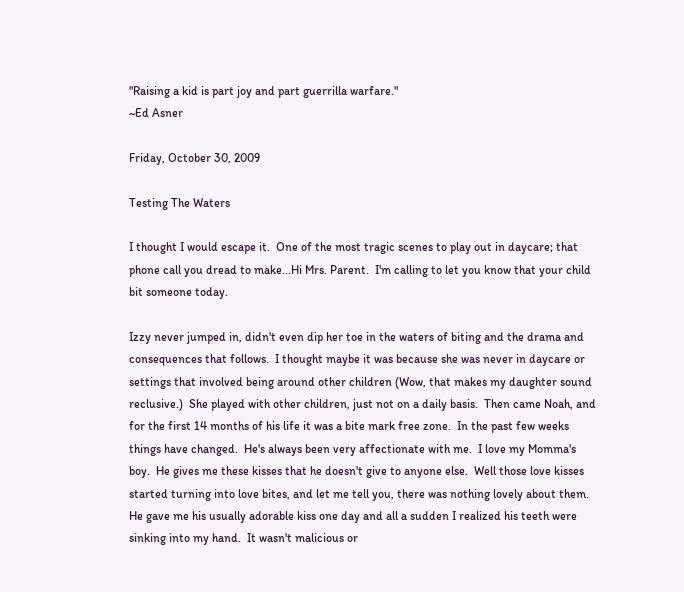"Raising a kid is part joy and part guerrilla warfare."
~Ed Asner

Friday, October 30, 2009

Testing The Waters

I thought I would escape it.  One of the most tragic scenes to play out in daycare; that phone call you dread to make...Hi Mrs. Parent.  I'm calling to let you know that your child bit someone today.

Izzy never jumped in, didn't even dip her toe in the waters of biting and the drama and consequences that follows.  I thought maybe it was because she was never in daycare or settings that involved being around other children (Wow, that makes my daughter sound reclusive.)  She played with other children, just not on a daily basis.  Then came Noah, and for the first 14 months of his life it was a bite mark free zone.  In the past few weeks things have changed.  He's always been very affectionate with me.  I love my Momma's boy.  He gives me these kisses that he doesn't give to anyone else.  Well those love kisses started turning into love bites, and let me tell you, there was nothing lovely about them.  He gave me his usually adorable kiss one day and all a sudden I realized his teeth were sinking into my hand.  It wasn't malicious or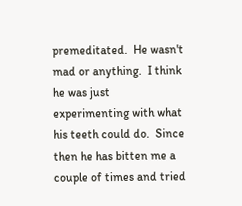premeditated.  He wasn't mad or anything.  I think he was just experimenting with what his teeth could do.  Since then he has bitten me a couple of times and tried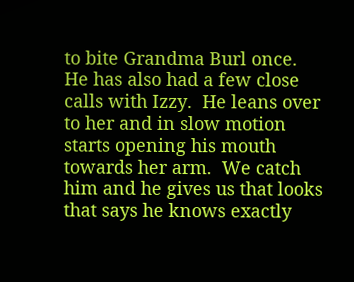to bite Grandma Burl once.  He has also had a few close calls with Izzy.  He leans over to her and in slow motion starts opening his mouth towards her arm.  We catch him and he gives us that looks that says he knows exactly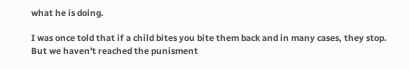what he is doing.

I was once told that if a child bites you bite them back and in many cases, they stop.  But we haven't reached the punisment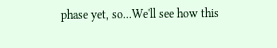phase yet, so...We'll see how this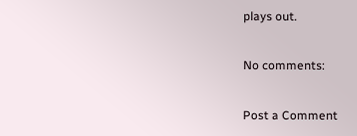plays out.

No comments:

Post a Comment